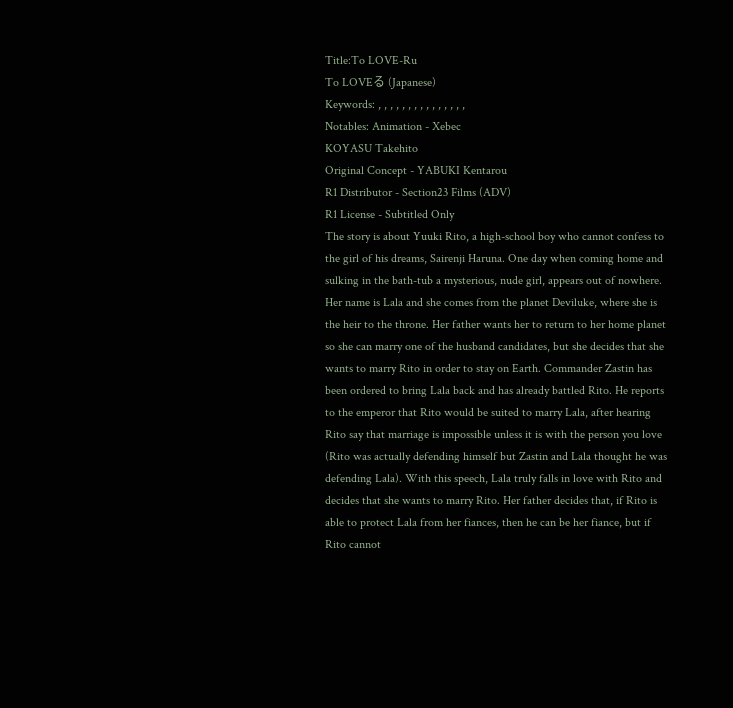Title:To LOVE-Ru
To LOVEる (Japanese)
Keywords: , , , , , , , , , , , , , , ,
Notables: Animation - Xebec
KOYASU Takehito
Original Concept - YABUKI Kentarou
R1 Distributor - Section23 Films (ADV)
R1 License - Subtitled Only
The story is about Yuuki Rito, a high-school boy who cannot confess to the girl of his dreams, Sairenji Haruna. One day when coming home and sulking in the bath-tub a mysterious, nude girl, appears out of nowhere. Her name is Lala and she comes from the planet Deviluke, where she is the heir to the throne. Her father wants her to return to her home planet so she can marry one of the husband candidates, but she decides that she wants to marry Rito in order to stay on Earth. Commander Zastin has been ordered to bring Lala back and has already battled Rito. He reports to the emperor that Rito would be suited to marry Lala, after hearing Rito say that marriage is impossible unless it is with the person you love (Rito was actually defending himself but Zastin and Lala thought he was defending Lala). With this speech, Lala truly falls in love with Rito and decides that she wants to marry Rito. Her father decides that, if Rito is able to protect Lala from her fiances, then he can be her fiance, but if Rito cannot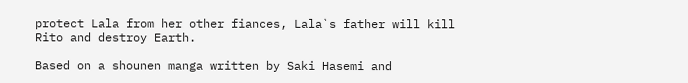protect Lala from her other fiances, Lala`s father will kill Rito and destroy Earth.

Based on a shounen manga written by Saki Hasemi and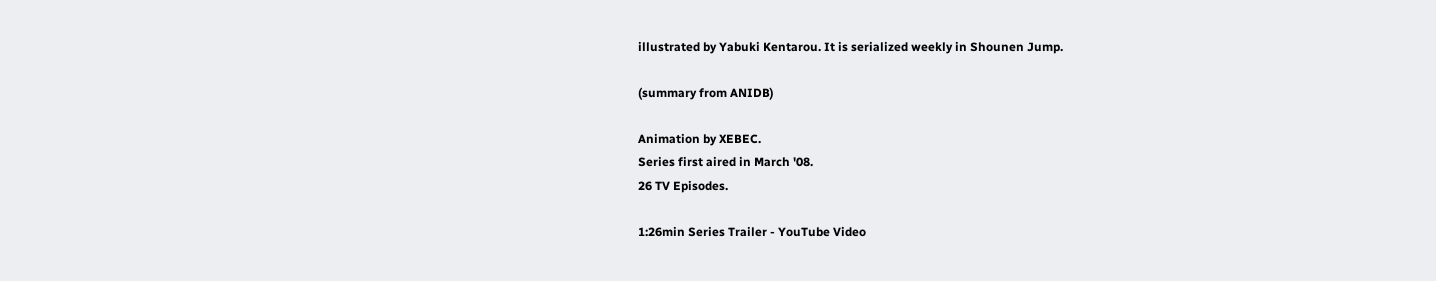illustrated by Yabuki Kentarou. It is serialized weekly in Shounen Jump.

(summary from ANIDB)

Animation by XEBEC.
Series first aired in March '08.
26 TV Episodes.

1:26min Series Trailer - YouTube Video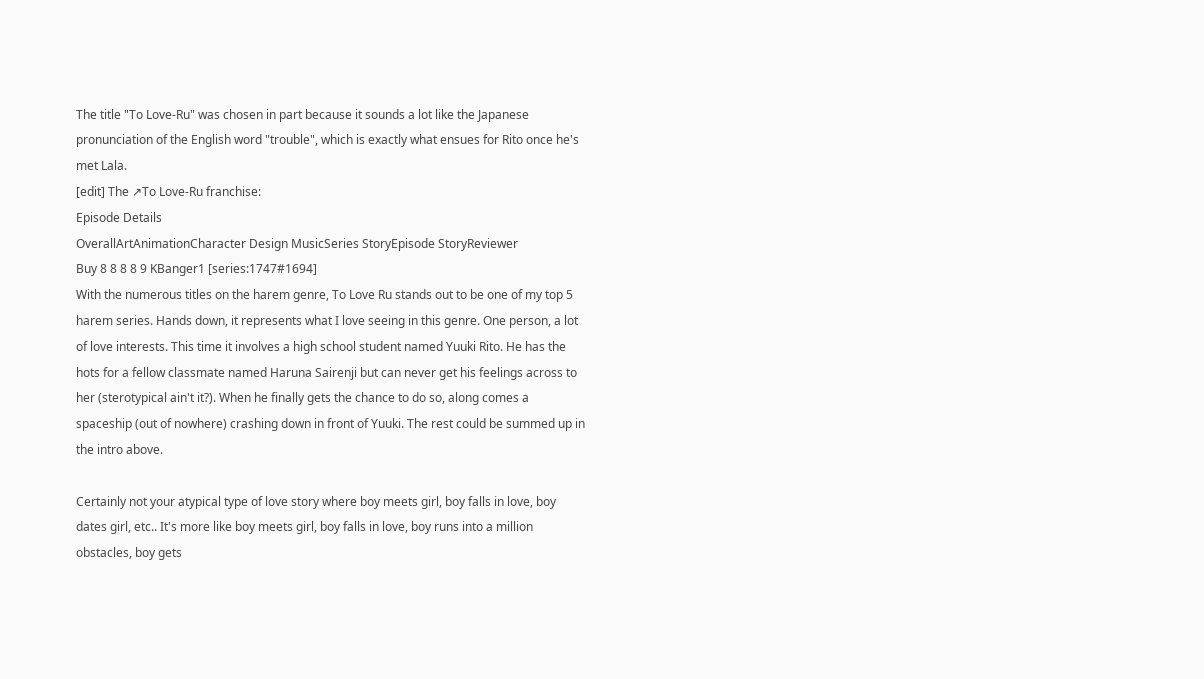The title "To Love-Ru" was chosen in part because it sounds a lot like the Japanese pronunciation of the English word "trouble", which is exactly what ensues for Rito once he's met Lala.
[edit] The ↗To Love-Ru franchise:
Episode Details
OverallArtAnimationCharacter Design MusicSeries StoryEpisode StoryReviewer
Buy 8 8 8 8 9 KBanger1 [series:1747#1694]
With the numerous titles on the harem genre, To Love Ru stands out to be one of my top 5 harem series. Hands down, it represents what I love seeing in this genre. One person, a lot of love interests. This time it involves a high school student named Yuuki Rito. He has the hots for a fellow classmate named Haruna Sairenji but can never get his feelings across to her (sterotypical ain't it?). When he finally gets the chance to do so, along comes a spaceship (out of nowhere) crashing down in front of Yuuki. The rest could be summed up in the intro above.

Certainly not your atypical type of love story where boy meets girl, boy falls in love, boy dates girl, etc.. It's more like boy meets girl, boy falls in love, boy runs into a million obstacles, boy gets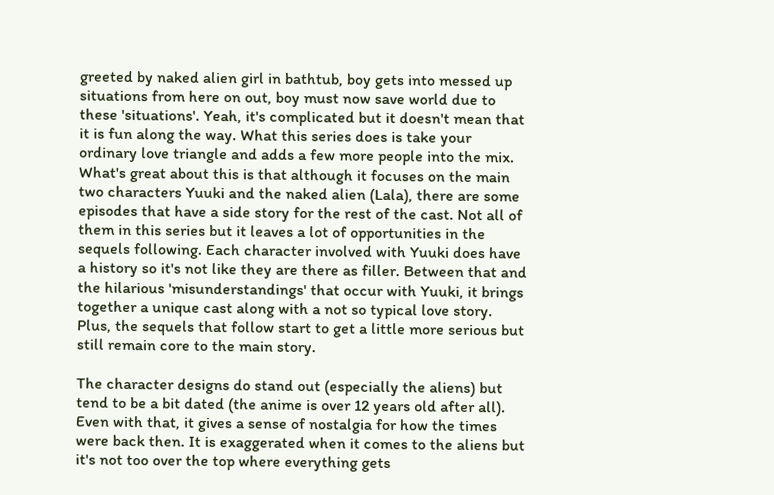greeted by naked alien girl in bathtub, boy gets into messed up situations from here on out, boy must now save world due to these 'situations'. Yeah, it's complicated but it doesn't mean that it is fun along the way. What this series does is take your ordinary love triangle and adds a few more people into the mix. What's great about this is that although it focuses on the main two characters Yuuki and the naked alien (Lala), there are some episodes that have a side story for the rest of the cast. Not all of them in this series but it leaves a lot of opportunities in the sequels following. Each character involved with Yuuki does have a history so it's not like they are there as filler. Between that and the hilarious 'misunderstandings' that occur with Yuuki, it brings together a unique cast along with a not so typical love story. Plus, the sequels that follow start to get a little more serious but still remain core to the main story.

The character designs do stand out (especially the aliens) but tend to be a bit dated (the anime is over 12 years old after all). Even with that, it gives a sense of nostalgia for how the times were back then. It is exaggerated when it comes to the aliens but it's not too over the top where everything gets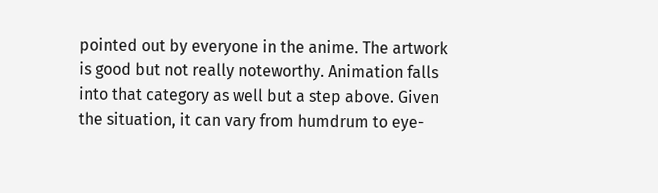pointed out by everyone in the anime. The artwork is good but not really noteworthy. Animation falls into that category as well but a step above. Given the situation, it can vary from humdrum to eye-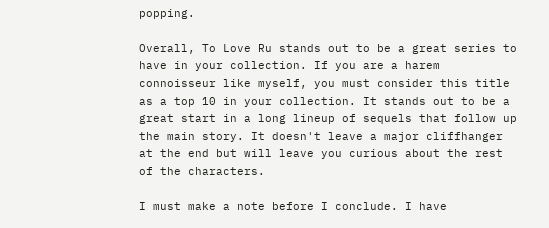popping.

Overall, To Love Ru stands out to be a great series to have in your collection. If you are a harem connoisseur like myself, you must consider this title as a top 10 in your collection. It stands out to be a great start in a long lineup of sequels that follow up the main story. It doesn't leave a major cliffhanger at the end but will leave you curious about the rest of the characters.

I must make a note before I conclude. I have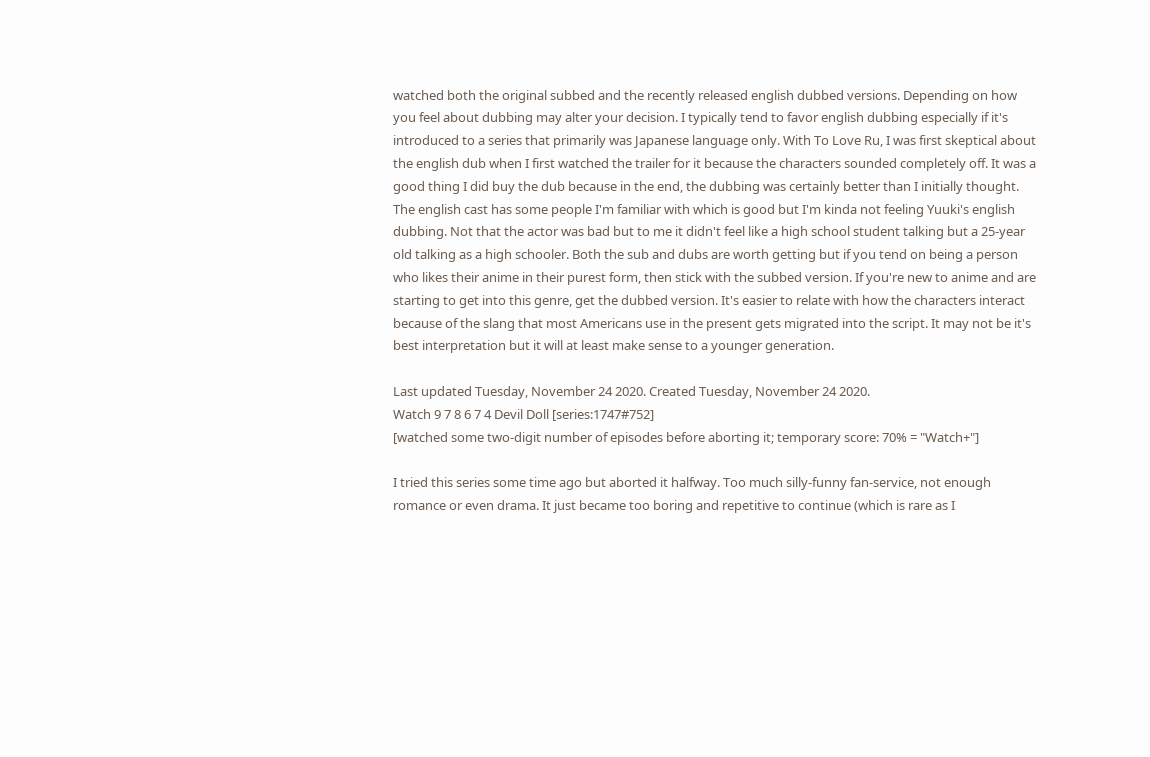watched both the original subbed and the recently released english dubbed versions. Depending on how you feel about dubbing may alter your decision. I typically tend to favor english dubbing especially if it's introduced to a series that primarily was Japanese language only. With To Love Ru, I was first skeptical about the english dub when I first watched the trailer for it because the characters sounded completely off. It was a good thing I did buy the dub because in the end, the dubbing was certainly better than I initially thought. The english cast has some people I'm familiar with which is good but I'm kinda not feeling Yuuki's english dubbing. Not that the actor was bad but to me it didn't feel like a high school student talking but a 25-year old talking as a high schooler. Both the sub and dubs are worth getting but if you tend on being a person who likes their anime in their purest form, then stick with the subbed version. If you're new to anime and are starting to get into this genre, get the dubbed version. It's easier to relate with how the characters interact because of the slang that most Americans use in the present gets migrated into the script. It may not be it's best interpretation but it will at least make sense to a younger generation.

Last updated Tuesday, November 24 2020. Created Tuesday, November 24 2020.
Watch 9 7 8 6 7 4 Devil Doll [series:1747#752]
[watched some two-digit number of episodes before aborting it; temporary score: 70% = "Watch+"]

I tried this series some time ago but aborted it halfway. Too much silly-funny fan-service, not enough romance or even drama. It just became too boring and repetitive to continue (which is rare as I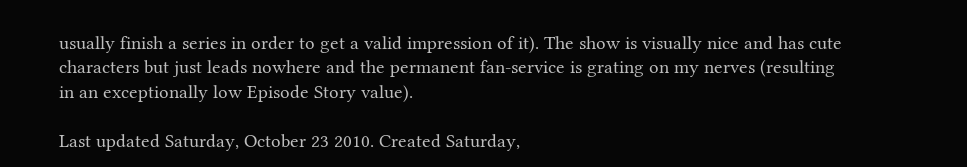usually finish a series in order to get a valid impression of it). The show is visually nice and has cute characters but just leads nowhere and the permanent fan-service is grating on my nerves (resulting in an exceptionally low Episode Story value).

Last updated Saturday, October 23 2010. Created Saturday,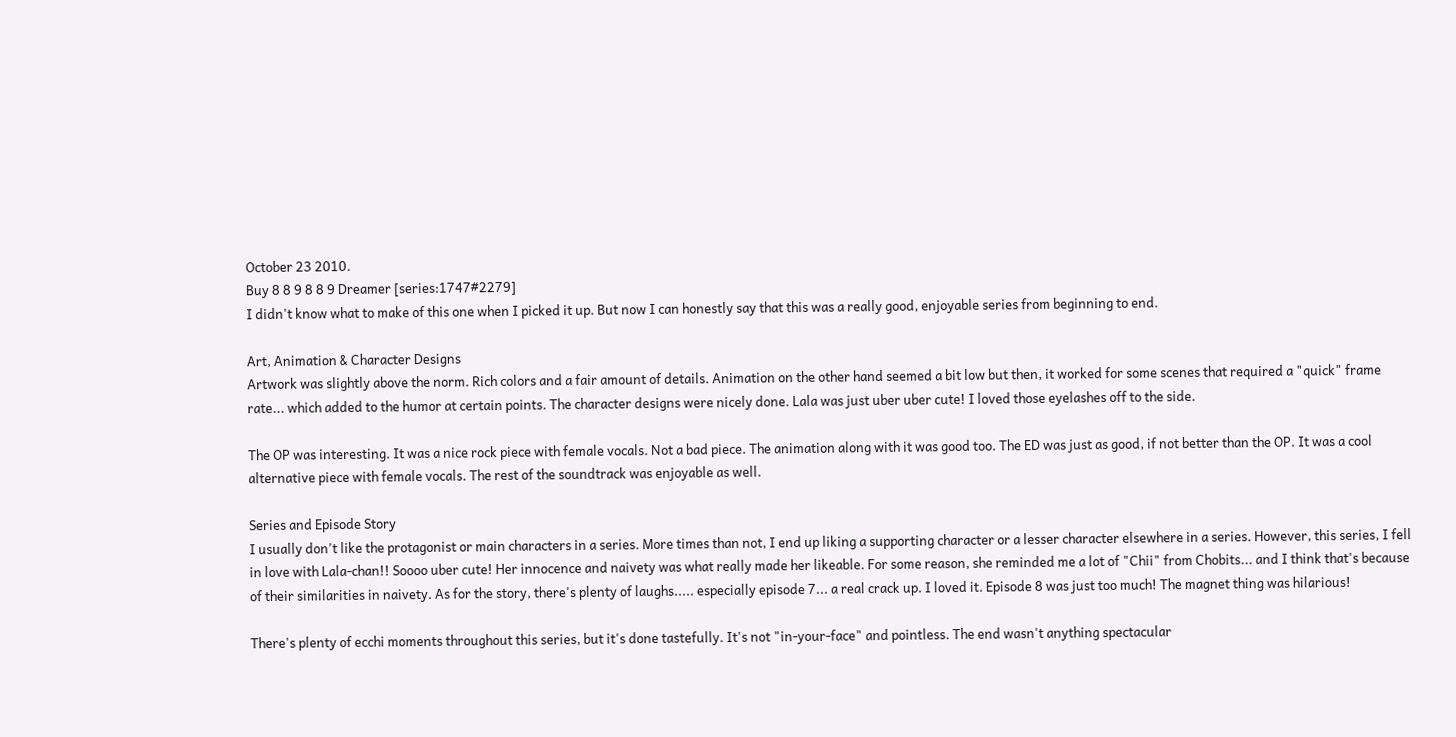October 23 2010.
Buy 8 8 9 8 8 9 Dreamer [series:1747#2279]
I didn't know what to make of this one when I picked it up. But now I can honestly say that this was a really good, enjoyable series from beginning to end.

Art, Animation & Character Designs
Artwork was slightly above the norm. Rich colors and a fair amount of details. Animation on the other hand seemed a bit low but then, it worked for some scenes that required a "quick" frame rate... which added to the humor at certain points. The character designs were nicely done. Lala was just uber uber cute! I loved those eyelashes off to the side.

The OP was interesting. It was a nice rock piece with female vocals. Not a bad piece. The animation along with it was good too. The ED was just as good, if not better than the OP. It was a cool alternative piece with female vocals. The rest of the soundtrack was enjoyable as well.

Series and Episode Story
I usually don't like the protagonist or main characters in a series. More times than not, I end up liking a supporting character or a lesser character elsewhere in a series. However, this series, I fell in love with Lala-chan!! Soooo uber cute! Her innocence and naivety was what really made her likeable. For some reason, she reminded me a lot of "Chii" from Chobits... and I think that's because of their similarities in naivety. As for the story, there's plenty of laughs..... especially episode 7... a real crack up. I loved it. Episode 8 was just too much! The magnet thing was hilarious!

There's plenty of ecchi moments throughout this series, but it's done tastefully. It's not "in-your-face" and pointless. The end wasn't anything spectacular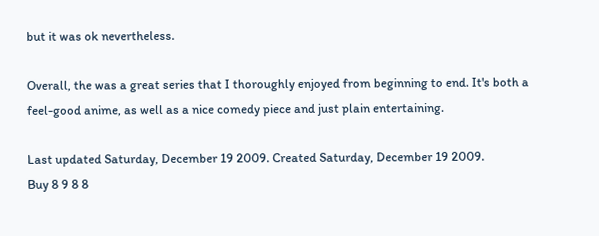but it was ok nevertheless.

Overall, the was a great series that I thoroughly enjoyed from beginning to end. It's both a feel-good anime, as well as a nice comedy piece and just plain entertaining.

Last updated Saturday, December 19 2009. Created Saturday, December 19 2009.
Buy 8 9 8 8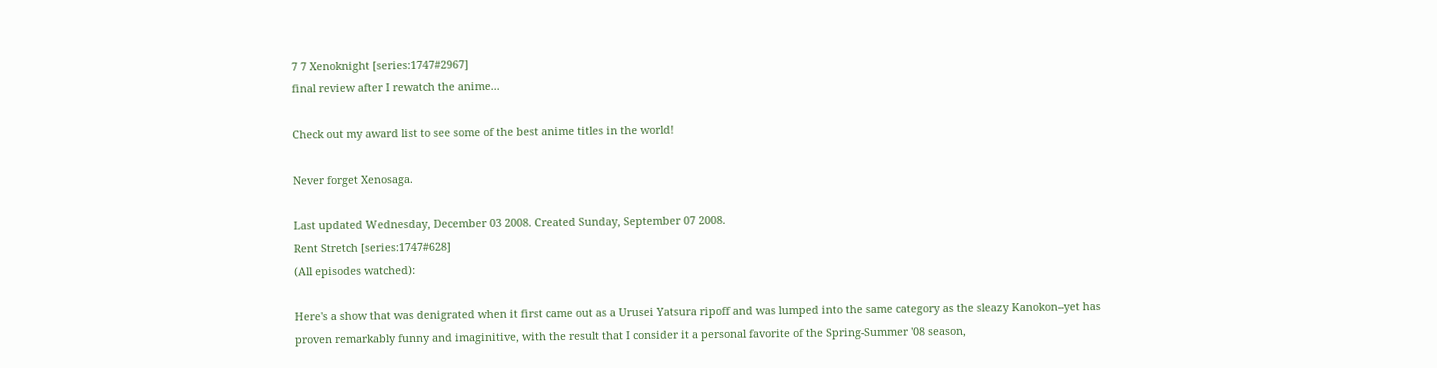7 7 Xenoknight [series:1747#2967]
final review after I rewatch the anime...

Check out my award list to see some of the best anime titles in the world!

Never forget Xenosaga.

Last updated Wednesday, December 03 2008. Created Sunday, September 07 2008.
Rent Stretch [series:1747#628]
(All episodes watched):

Here's a show that was denigrated when it first came out as a Urusei Yatsura ripoff and was lumped into the same category as the sleazy Kanokon--yet has proven remarkably funny and imaginitive, with the result that I consider it a personal favorite of the Spring-Summer '08 season,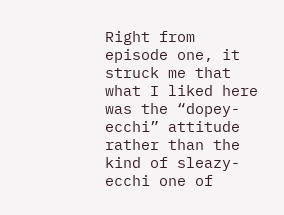Right from episode one, it struck me that what I liked here was the “dopey-ecchi” attitude rather than the kind of sleazy-ecchi one of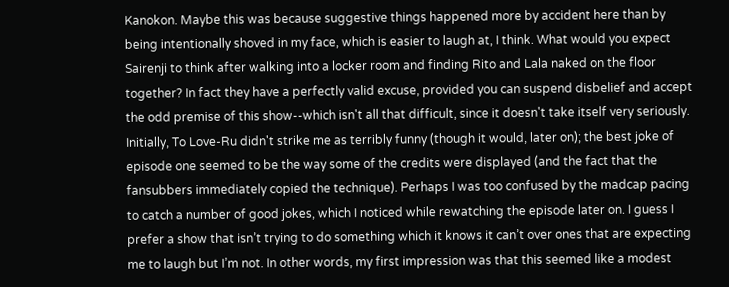Kanokon. Maybe this was because suggestive things happened more by accident here than by being intentionally shoved in my face, which is easier to laugh at, I think. What would you expect Sairenji to think after walking into a locker room and finding Rito and Lala naked on the floor together? In fact they have a perfectly valid excuse, provided you can suspend disbelief and accept the odd premise of this show--which isn't all that difficult, since it doesn't take itself very seriously. Initially, To Love-Ru didn't strike me as terribly funny (though it would, later on); the best joke of episode one seemed to be the way some of the credits were displayed (and the fact that the fansubbers immediately copied the technique). Perhaps I was too confused by the madcap pacing to catch a number of good jokes, which I noticed while rewatching the episode later on. I guess I prefer a show that isn’t trying to do something which it knows it can’t over ones that are expecting me to laugh but I’m not. In other words, my first impression was that this seemed like a modest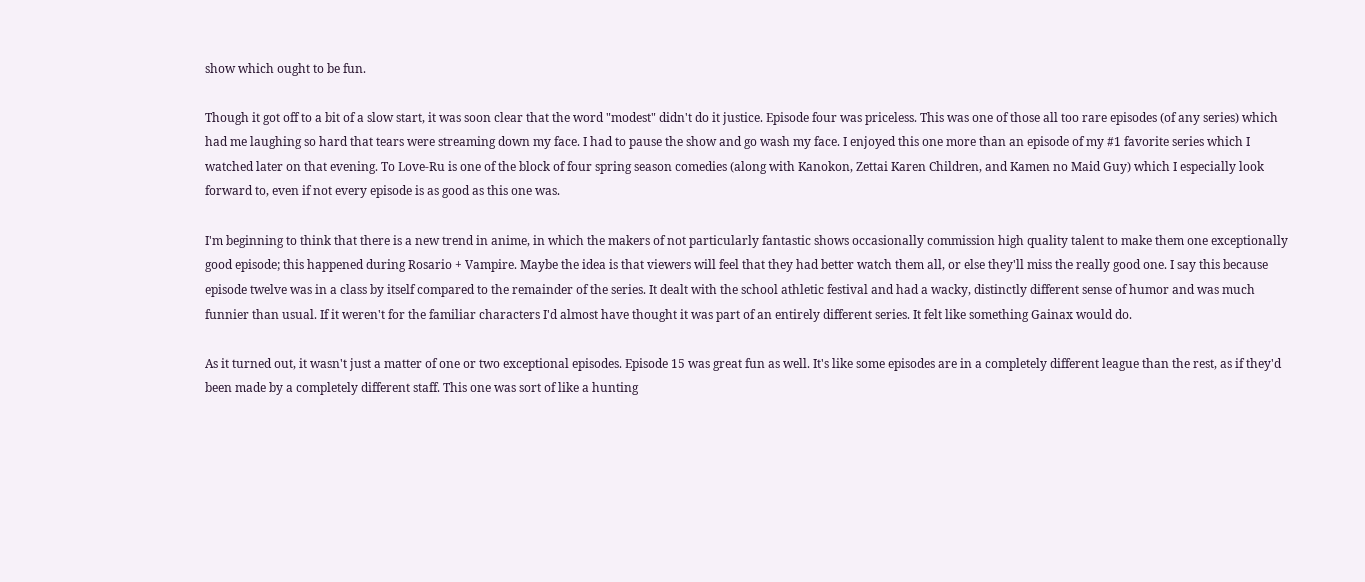show which ought to be fun.

Though it got off to a bit of a slow start, it was soon clear that the word "modest" didn't do it justice. Episode four was priceless. This was one of those all too rare episodes (of any series) which had me laughing so hard that tears were streaming down my face. I had to pause the show and go wash my face. I enjoyed this one more than an episode of my #1 favorite series which I watched later on that evening. To Love-Ru is one of the block of four spring season comedies (along with Kanokon, Zettai Karen Children, and Kamen no Maid Guy) which I especially look forward to, even if not every episode is as good as this one was.

I'm beginning to think that there is a new trend in anime, in which the makers of not particularly fantastic shows occasionally commission high quality talent to make them one exceptionally good episode; this happened during Rosario + Vampire. Maybe the idea is that viewers will feel that they had better watch them all, or else they'll miss the really good one. I say this because episode twelve was in a class by itself compared to the remainder of the series. It dealt with the school athletic festival and had a wacky, distinctly different sense of humor and was much funnier than usual. If it weren't for the familiar characters I'd almost have thought it was part of an entirely different series. It felt like something Gainax would do.

As it turned out, it wasn't just a matter of one or two exceptional episodes. Episode 15 was great fun as well. It's like some episodes are in a completely different league than the rest, as if they'd been made by a completely different staff. This one was sort of like a hunting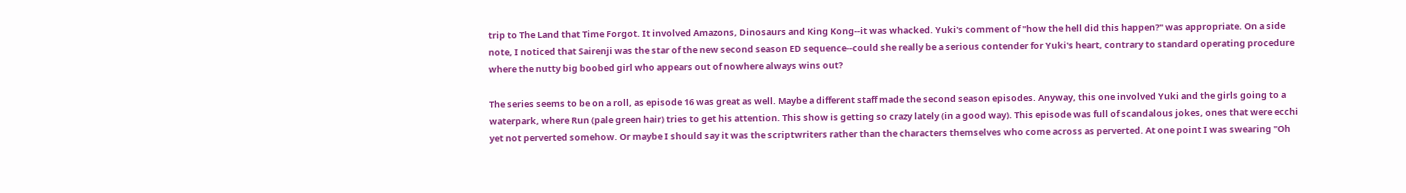trip to The Land that Time Forgot. It involved Amazons, Dinosaurs and King Kong--it was whacked. Yuki's comment of "how the hell did this happen?" was appropriate. On a side note, I noticed that Sairenji was the star of the new second season ED sequence--could she really be a serious contender for Yuki's heart, contrary to standard operating procedure where the nutty big boobed girl who appears out of nowhere always wins out?

The series seems to be on a roll, as episode 16 was great as well. Maybe a different staff made the second season episodes. Anyway, this one involved Yuki and the girls going to a waterpark, where Run (pale green hair) tries to get his attention. This show is getting so crazy lately (in a good way). This episode was full of scandalous jokes, ones that were ecchi yet not perverted somehow. Or maybe I should say it was the scriptwriters rather than the characters themselves who come across as perverted. At one point I was swearing "Oh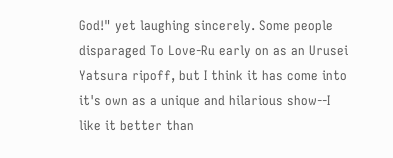God!" yet laughing sincerely. Some people disparaged To Love-Ru early on as an Urusei Yatsura ripoff, but I think it has come into it's own as a unique and hilarious show--I like it better than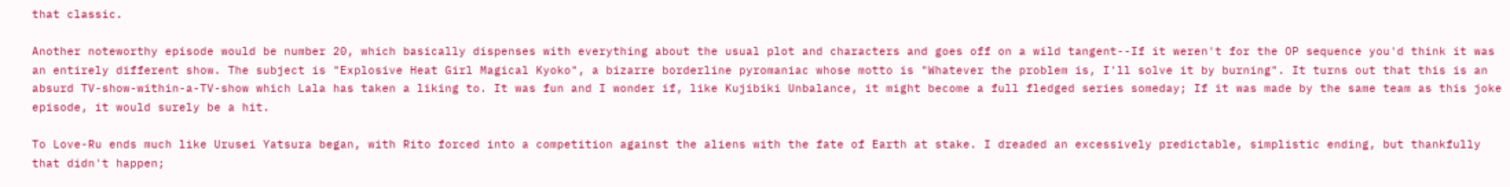that classic.

Another noteworthy episode would be number 20, which basically dispenses with everything about the usual plot and characters and goes off on a wild tangent--If it weren't for the OP sequence you'd think it was an entirely different show. The subject is "Explosive Heat Girl Magical Kyoko", a bizarre borderline pyromaniac whose motto is "Whatever the problem is, I'll solve it by burning". It turns out that this is an absurd TV-show-within-a-TV-show which Lala has taken a liking to. It was fun and I wonder if, like Kujibiki Unbalance, it might become a full fledged series someday; If it was made by the same team as this joke episode, it would surely be a hit.

To Love-Ru ends much like Urusei Yatsura began, with Rito forced into a competition against the aliens with the fate of Earth at stake. I dreaded an excessively predictable, simplistic ending, but thankfully that didn't happen;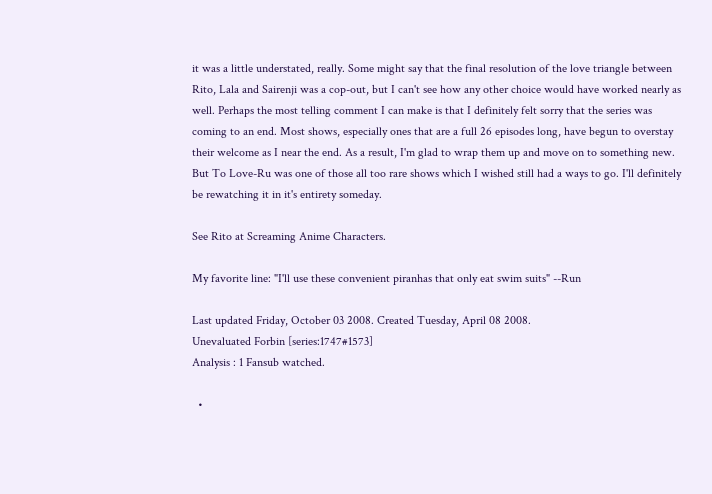it was a little understated, really. Some might say that the final resolution of the love triangle between Rito, Lala and Sairenji was a cop-out, but I can't see how any other choice would have worked nearly as well. Perhaps the most telling comment I can make is that I definitely felt sorry that the series was coming to an end. Most shows, especially ones that are a full 26 episodes long, have begun to overstay their welcome as I near the end. As a result, I'm glad to wrap them up and move on to something new. But To Love-Ru was one of those all too rare shows which I wished still had a ways to go. I'll definitely be rewatching it in it's entirety someday.

See Rito at Screaming Anime Characters.

My favorite line: "I'll use these convenient piranhas that only eat swim suits" --Run

Last updated Friday, October 03 2008. Created Tuesday, April 08 2008.
Unevaluated Forbin [series:1747#1573]
Analysis : 1 Fansub watched.

  •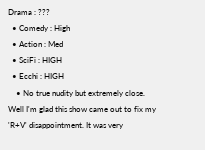Drama : ???
  • Comedy : High
  • Action : Med
  • SciFi : HIGH
  • Ecchi : HIGH
    • No true nudity but extremely close.
Well I'm glad this show came out to fix my 'R+V' disappointment. It was very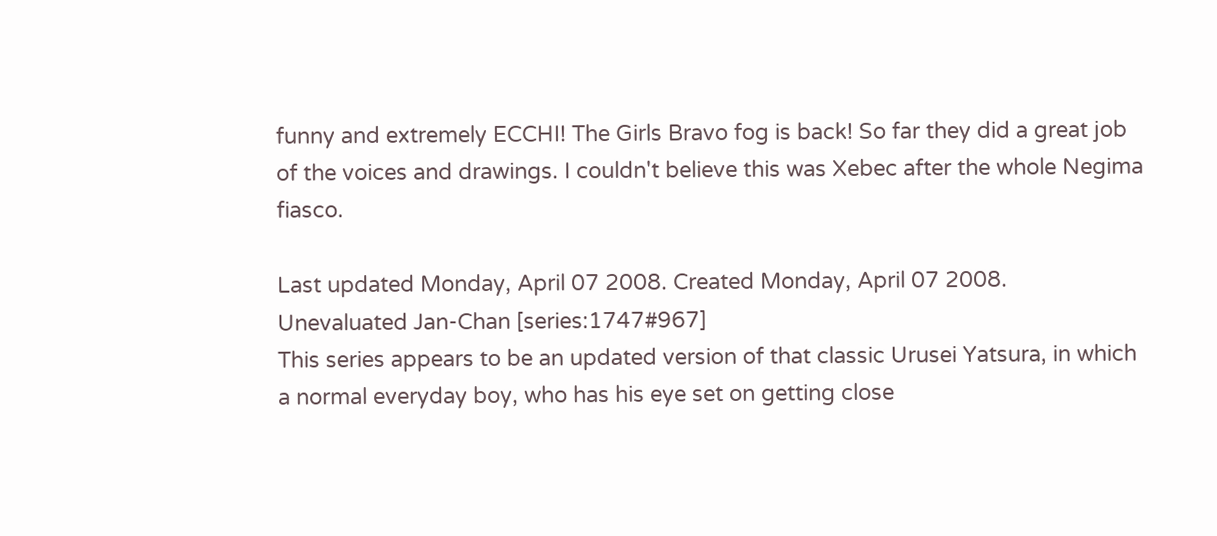funny and extremely ECCHI! The Girls Bravo fog is back! So far they did a great job of the voices and drawings. I couldn't believe this was Xebec after the whole Negima fiasco.

Last updated Monday, April 07 2008. Created Monday, April 07 2008.
Unevaluated Jan-Chan [series:1747#967]
This series appears to be an updated version of that classic Urusei Yatsura, in which a normal everyday boy, who has his eye set on getting close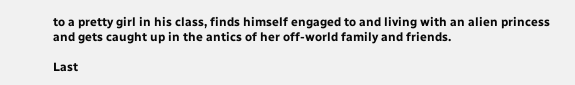to a pretty girl in his class, finds himself engaged to and living with an alien princess and gets caught up in the antics of her off-world family and friends.

Last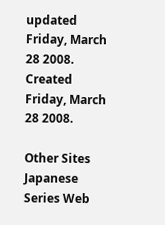updated Friday, March 28 2008. Created Friday, March 28 2008.

Other Sites
Japanese Series Web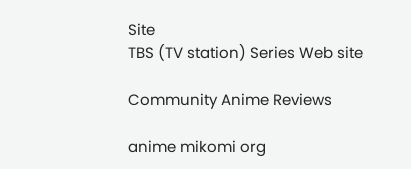Site
TBS (TV station) Series Web site

Community Anime Reviews

anime mikomi org